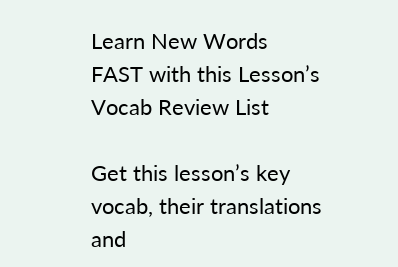Learn New Words FAST with this Lesson’s Vocab Review List

Get this lesson’s key vocab, their translations and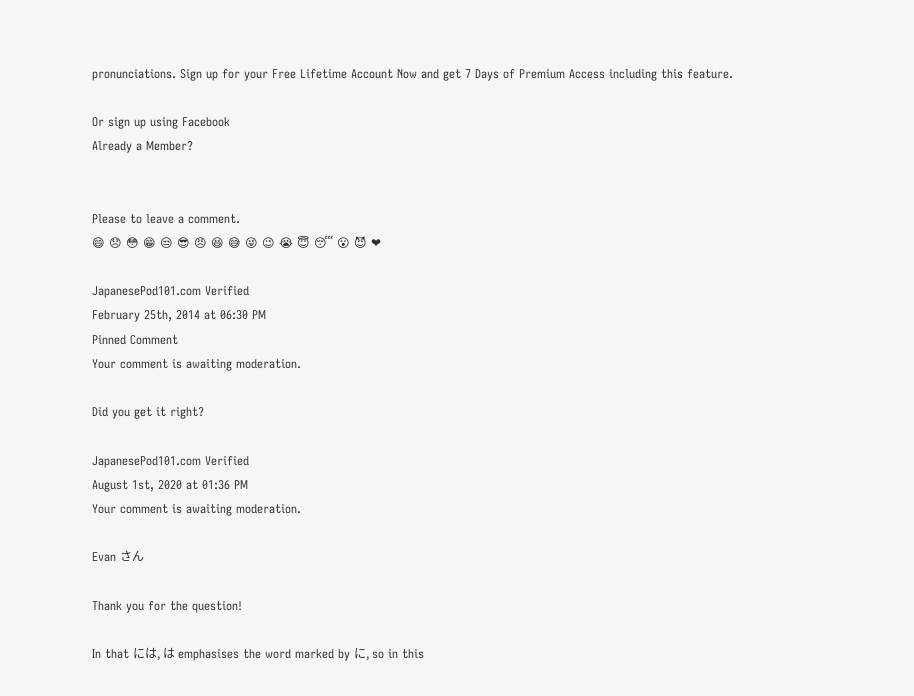pronunciations. Sign up for your Free Lifetime Account Now and get 7 Days of Premium Access including this feature.

Or sign up using Facebook
Already a Member?


Please to leave a comment.
😄 😞 😳 😁 😒 😎 😠 😆 😅 😜 😉 😭 😇 😴 😮 😈 ❤

JapanesePod101.com Verified
February 25th, 2014 at 06:30 PM
Pinned Comment
Your comment is awaiting moderation.

Did you get it right?

JapanesePod101.com Verified
August 1st, 2020 at 01:36 PM
Your comment is awaiting moderation.

Evan さん

Thank you for the question!

In that には, は emphasises the word marked by に, so in this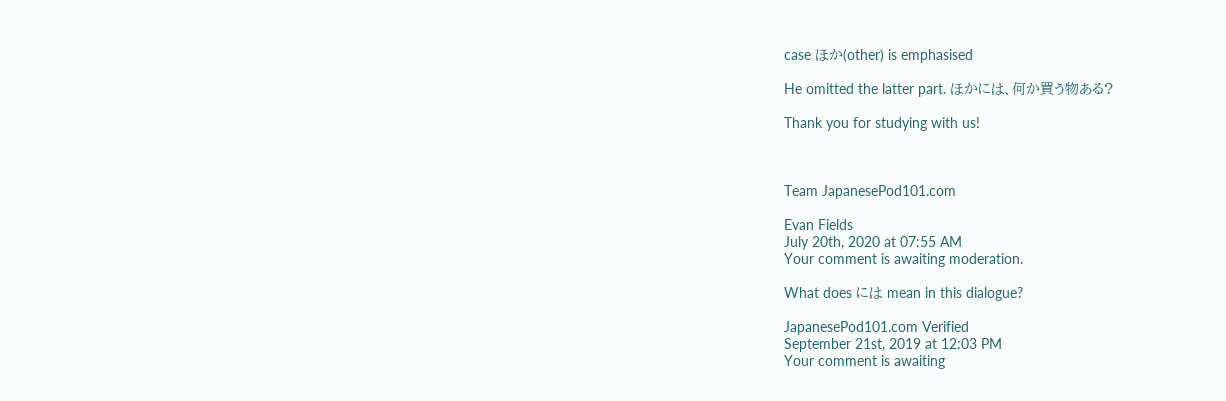case ほか(other) is emphasised

He omitted the latter part. ほかには、何か買う物ある?

Thank you for studying with us!



Team JapanesePod101.com

Evan Fields
July 20th, 2020 at 07:55 AM
Your comment is awaiting moderation.

What does には mean in this dialogue?

JapanesePod101.com Verified
September 21st, 2019 at 12:03 PM
Your comment is awaiting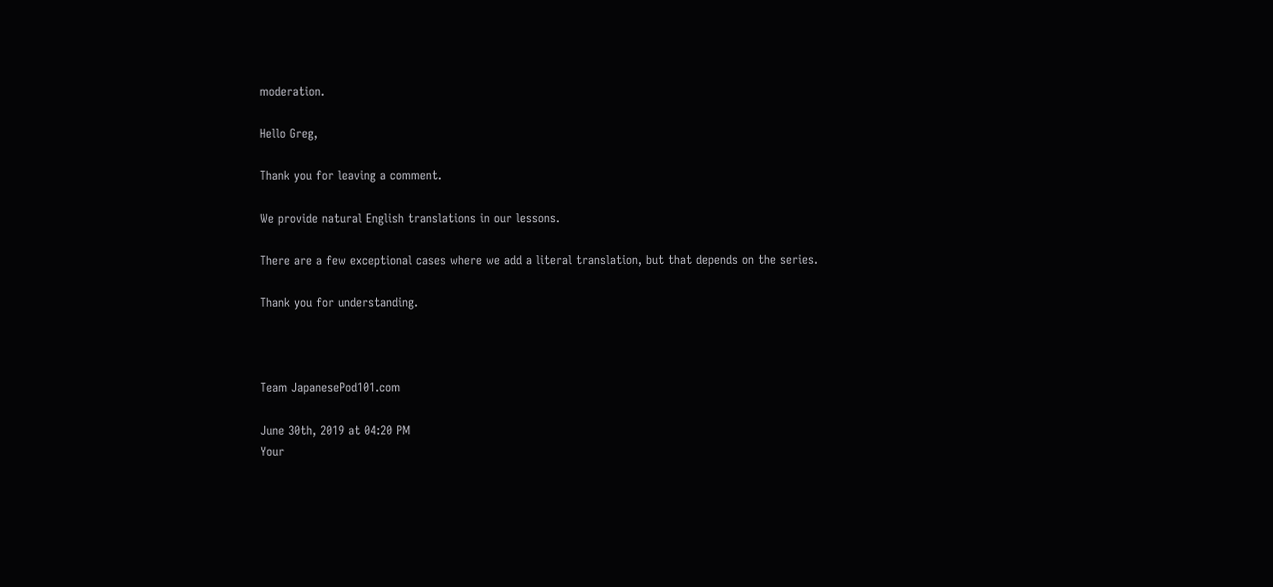moderation.

Hello Greg,

Thank you for leaving a comment.

We provide natural English translations in our lessons.

There are a few exceptional cases where we add a literal translation, but that depends on the series.

Thank you for understanding.



Team JapanesePod101.com

June 30th, 2019 at 04:20 PM
Your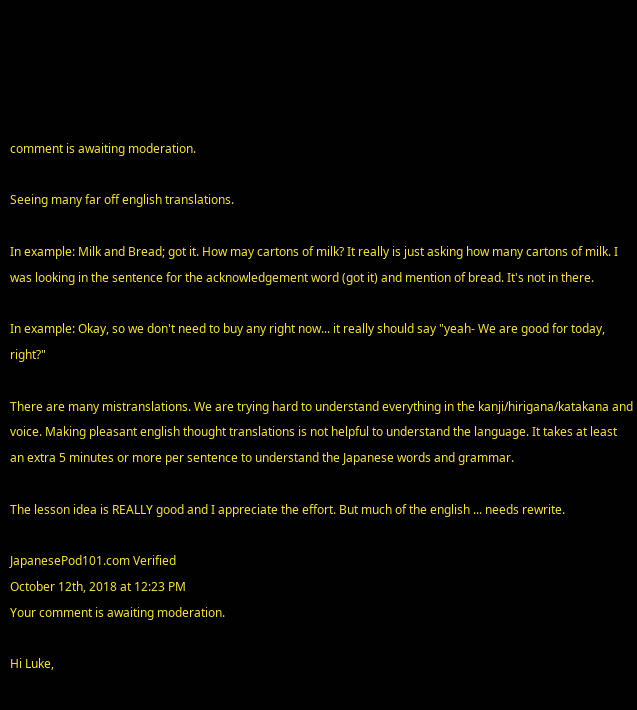comment is awaiting moderation.

Seeing many far off english translations.

In example: Milk and Bread; got it. How may cartons of milk? It really is just asking how many cartons of milk. I was looking in the sentence for the acknowledgement word (got it) and mention of bread. It's not in there.

In example: Okay, so we don't need to buy any right now... it really should say "yeah- We are good for today, right?"

There are many mistranslations. We are trying hard to understand everything in the kanji/hirigana/katakana and voice. Making pleasant english thought translations is not helpful to understand the language. It takes at least an extra 5 minutes or more per sentence to understand the Japanese words and grammar.

The lesson idea is REALLY good and I appreciate the effort. But much of the english ... needs rewrite.

JapanesePod101.com Verified
October 12th, 2018 at 12:23 PM
Your comment is awaiting moderation.

Hi Luke,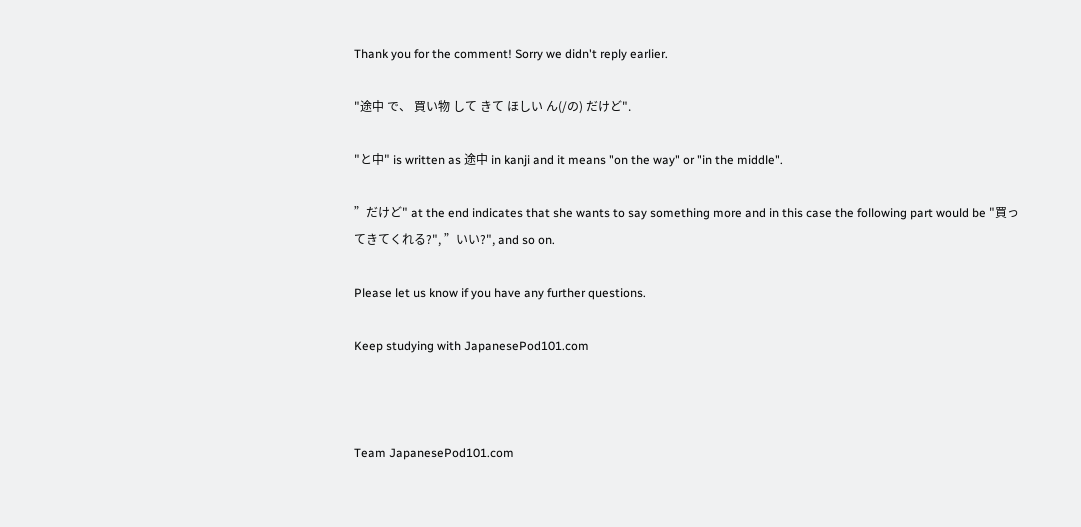Thank you for the comment! Sorry we didn't reply earlier.

"途中 で、 買い物 して きて ほしい ん(/の) だけど".

"と中" is written as 途中 in kanji and it means "on the way" or "in the middle".

”だけど" at the end indicates that she wants to say something more and in this case the following part would be "買ってきてくれる?", ”いい?", and so on.

Please let us know if you have any further questions.

Keep studying with JapanesePod101.com



Team JapanesePod101.com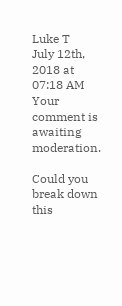Luke T
July 12th, 2018 at 07:18 AM
Your comment is awaiting moderation.

Could you break down this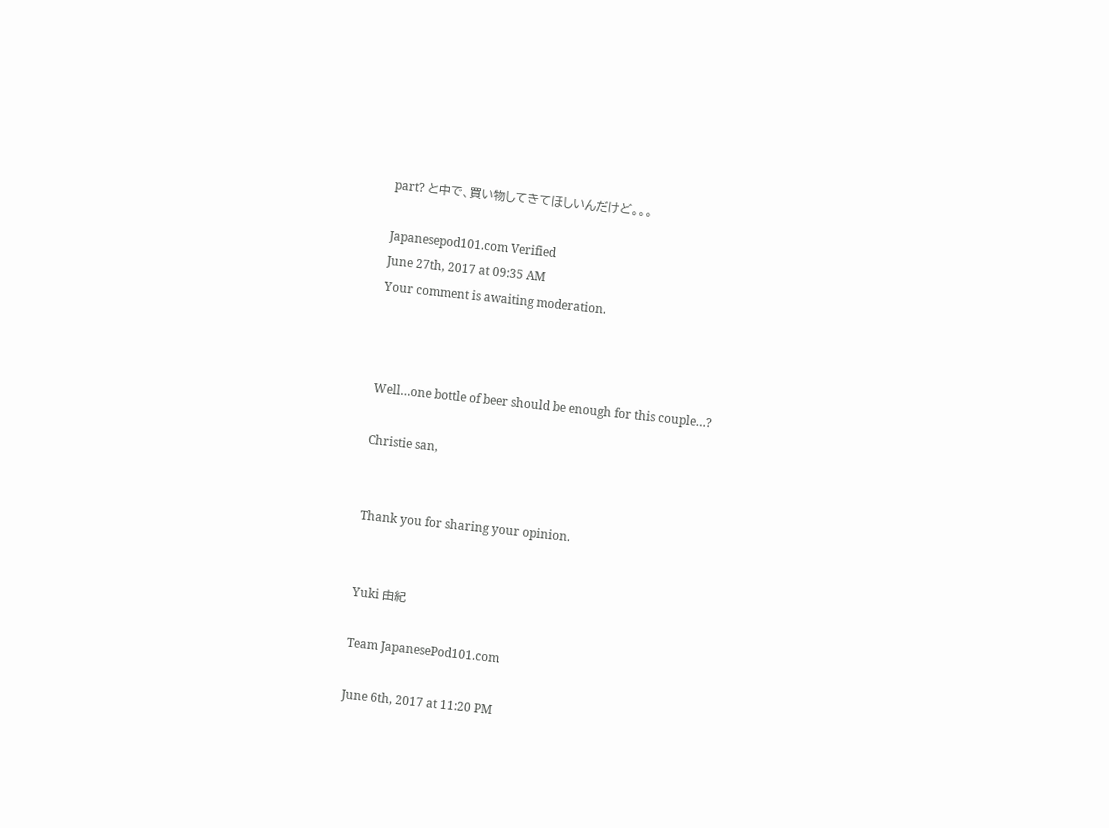part? と中で、買い物してきてほしいんだけど。。。

Japanesepod101.com Verified
June 27th, 2017 at 09:35 AM
Your comment is awaiting moderation.



Well…one bottle of beer should be enough for this couple…?

Christie san,


Thank you for sharing your opinion.


Yuki 由紀

Team JapanesePod101.com

June 6th, 2017 at 11:20 PM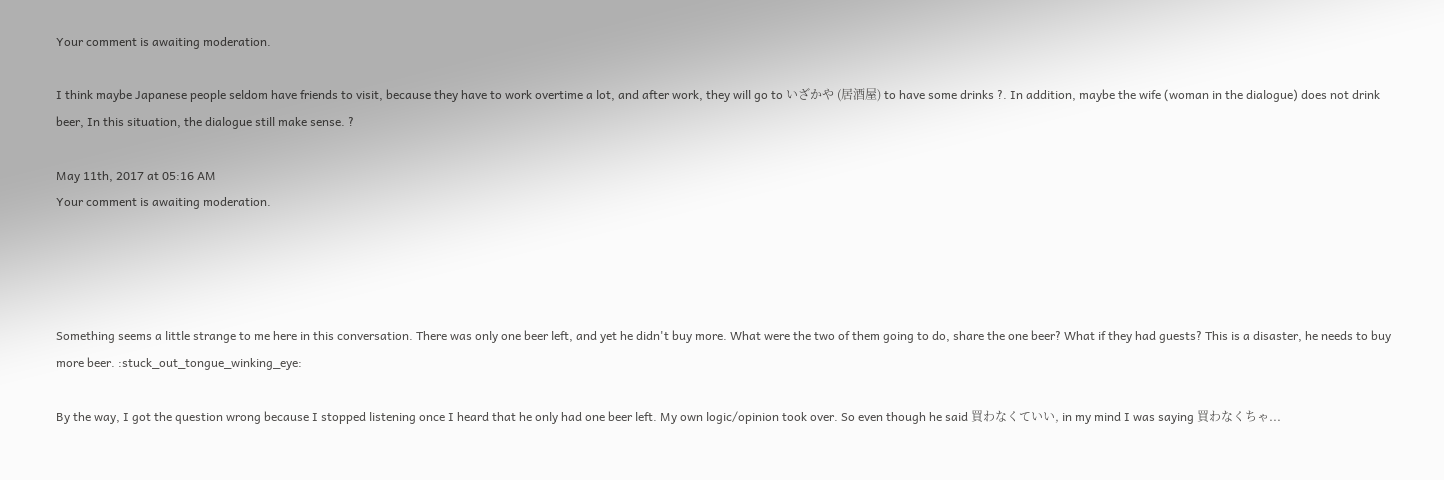Your comment is awaiting moderation.

I think maybe Japanese people seldom have friends to visit, because they have to work overtime a lot, and after work, they will go to いざかや (居酒屋) to have some drinks ?. In addition, maybe the wife (woman in the dialogue) does not drink beer, In this situation, the dialogue still make sense. ?

May 11th, 2017 at 05:16 AM
Your comment is awaiting moderation.




Something seems a little strange to me here in this conversation. There was only one beer left, and yet he didn't buy more. What were the two of them going to do, share the one beer? What if they had guests? This is a disaster, he needs to buy more beer. :stuck_out_tongue_winking_eye:

By the way, I got the question wrong because I stopped listening once I heard that he only had one beer left. My own logic/opinion took over. So even though he said 買わなくていい, in my mind I was saying 買わなくちゃ...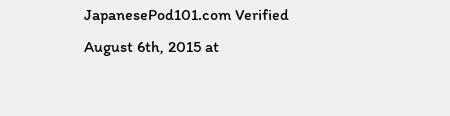JapanesePod101.com Verified
August 6th, 2015 at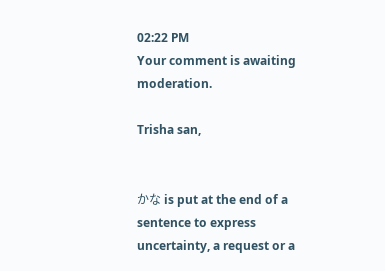02:22 PM
Your comment is awaiting moderation.

Trisha san,


かな is put at the end of a sentence to express uncertainty, a request or a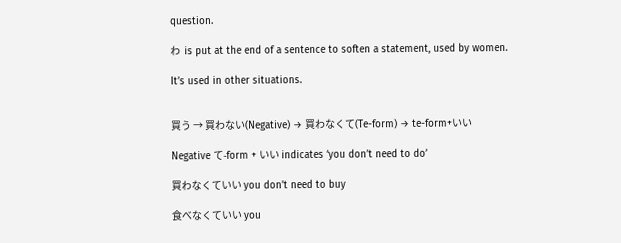question.

わ  is put at the end of a sentence to soften a statement, used by women.

It’s used in other situations.


買う → 買わない(Negative) → 買わなくて(Te-form) → te-form+いい

Negative て-form + いい indicates ‘you don’t need to do’

買わなくていい you don’t need to buy

食べなくていい you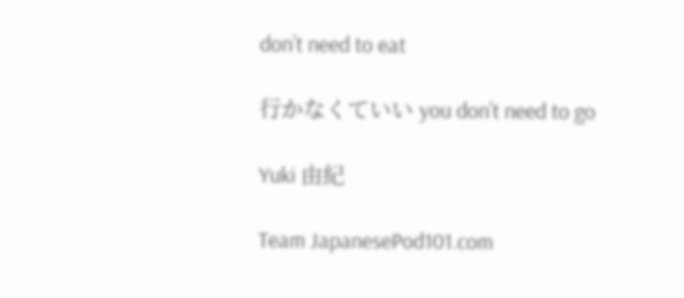don’t need to eat

行かなくていい you don’t need to go

Yuki 由紀

Team JapanesePod101.com